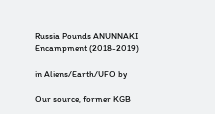Russia Pounds ANUNNAKI Encampment (2018-2019)

in Aliens/Earth/UFO by

Our source, former KGB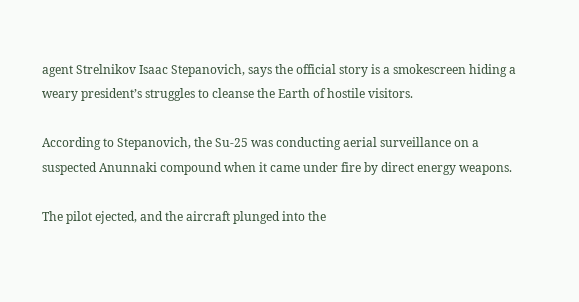agent Strelnikov Isaac Stepanovich, says the official story is a smokescreen hiding a weary president’s struggles to cleanse the Earth of hostile visitors.

According to Stepanovich, the Su-25 was conducting aerial surveillance on a suspected Anunnaki compound when it came under fire by direct energy weapons.

The pilot ejected, and the aircraft plunged into the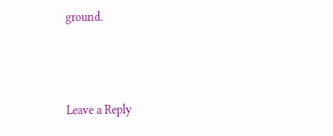ground.



Leave a Reply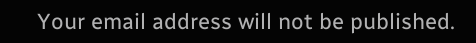Your email address will not be published.